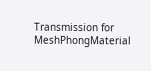Transmission for MeshPhongMaterial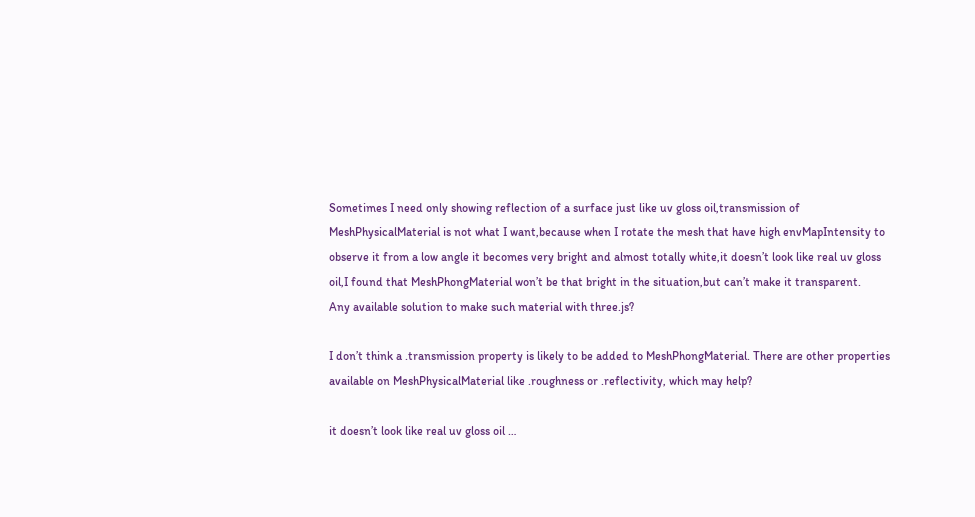Sometimes I need only showing reflection of a surface just like uv gloss oil,transmission of MeshPhysicalMaterial is not what I want,because when I rotate the mesh that have high envMapIntensity to observe it from a low angle it becomes very bright and almost totally white,it doesn’t look like real uv gloss oil,I found that MeshPhongMaterial won’t be that bright in the situation,but can’t make it transparent.
Any available solution to make such material with three.js?

I don’t think a .transmission property is likely to be added to MeshPhongMaterial. There are other properties available on MeshPhysicalMaterial like .roughness or .reflectivity, which may help?

it doesn’t look like real uv gloss oil …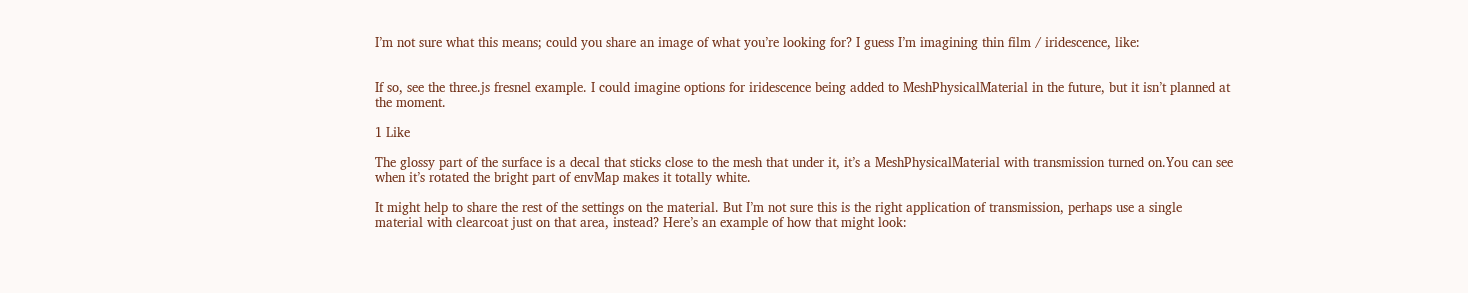I’m not sure what this means; could you share an image of what you’re looking for? I guess I’m imagining thin film / iridescence, like:


If so, see the three.js fresnel example. I could imagine options for iridescence being added to MeshPhysicalMaterial in the future, but it isn’t planned at the moment.

1 Like

The glossy part of the surface is a decal that sticks close to the mesh that under it, it’s a MeshPhysicalMaterial with transmission turned on.You can see when it’s rotated the bright part of envMap makes it totally white.

It might help to share the rest of the settings on the material. But I’m not sure this is the right application of transmission, perhaps use a single material with clearcoat just on that area, instead? Here’s an example of how that might look: